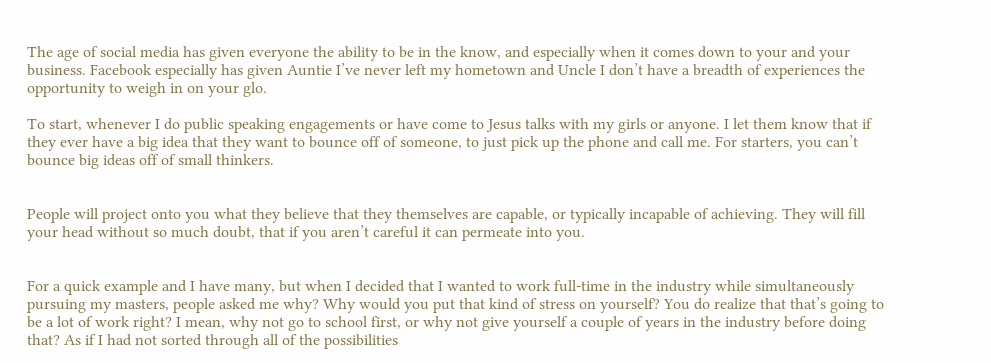The age of social media has given everyone the ability to be in the know, and especially when it comes down to your and your business. Facebook especially has given Auntie I’ve never left my hometown and Uncle I don’t have a breadth of experiences the opportunity to weigh in on your glo.

To start, whenever I do public speaking engagements or have come to Jesus talks with my girls or anyone. I let them know that if they ever have a big idea that they want to bounce off of someone, to just pick up the phone and call me. For starters, you can’t bounce big ideas off of small thinkers.


People will project onto you what they believe that they themselves are capable, or typically incapable of achieving. They will fill your head without so much doubt, that if you aren’t careful it can permeate into you.


For a quick example and I have many, but when I decided that I wanted to work full-time in the industry while simultaneously pursuing my masters, people asked me why? Why would you put that kind of stress on yourself? You do realize that that’s going to be a lot of work right? I mean, why not go to school first, or why not give yourself a couple of years in the industry before doing that? As if I had not sorted through all of the possibilities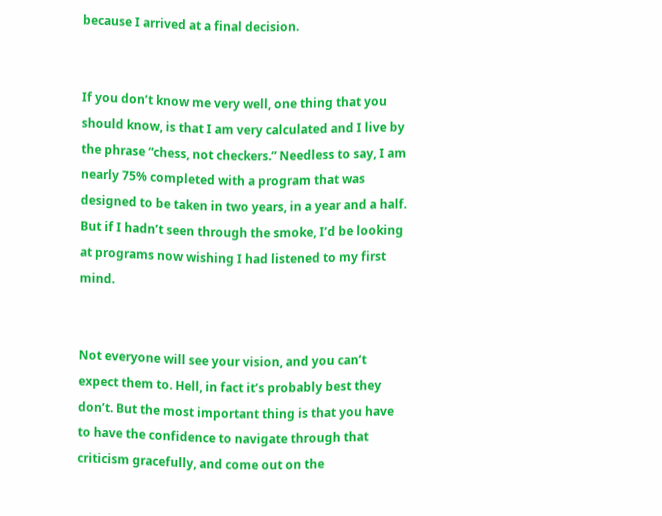because I arrived at a final decision.


If you don’t know me very well, one thing that you should know, is that I am very calculated and I live by the phrase “chess, not checkers.” Needless to say, I am nearly 75% completed with a program that was designed to be taken in two years, in a year and a half. But if I hadn’t seen through the smoke, I’d be looking at programs now wishing I had listened to my first mind.


Not everyone will see your vision, and you can’t expect them to. Hell, in fact it’s probably best they don’t. But the most important thing is that you have to have the confidence to navigate through that criticism gracefully, and come out on the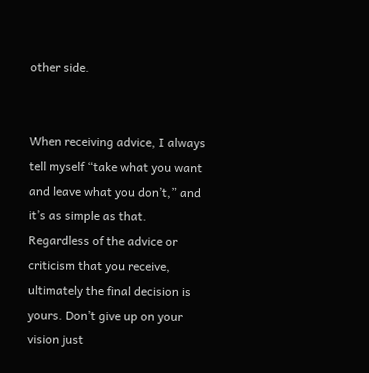other side.


When receiving advice, I always tell myself “take what you want and leave what you don’t,” and it’s as simple as that. Regardless of the advice or criticism that you receive, ultimately the final decision is yours. Don’t give up on your vision just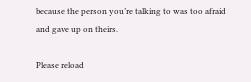because the person you’re talking to was too afraid and gave up on theirs.

Please reload